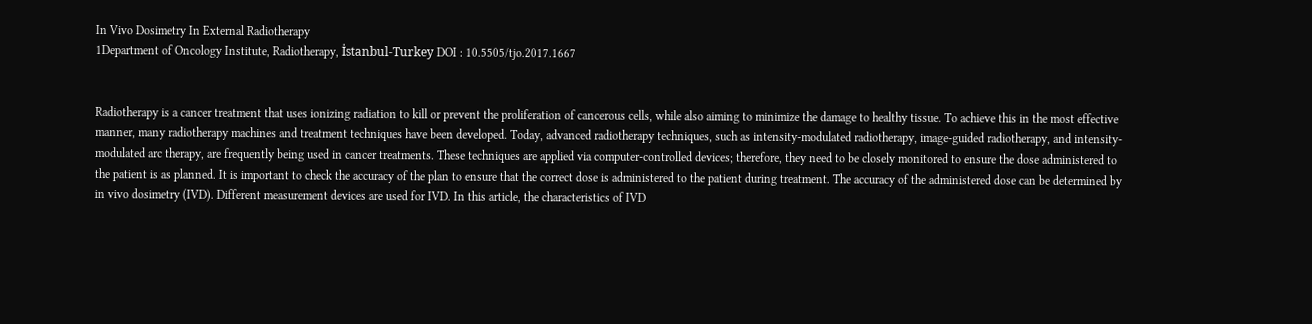In Vivo Dosimetry In External Radiotherapy
1Department of Oncology Institute, Radiotherapy, İstanbul-Turkey DOI : 10.5505/tjo.2017.1667


Radiotherapy is a cancer treatment that uses ionizing radiation to kill or prevent the proliferation of cancerous cells, while also aiming to minimize the damage to healthy tissue. To achieve this in the most effective manner, many radiotherapy machines and treatment techniques have been developed. Today, advanced radiotherapy techniques, such as intensity-modulated radiotherapy, image-guided radiotherapy, and intensity-modulated arc therapy, are frequently being used in cancer treatments. These techniques are applied via computer-controlled devices; therefore, they need to be closely monitored to ensure the dose administered to the patient is as planned. It is important to check the accuracy of the plan to ensure that the correct dose is administered to the patient during treatment. The accuracy of the administered dose can be determined by in vivo dosimetry (IVD). Different measurement devices are used for IVD. In this article, the characteristics of IVD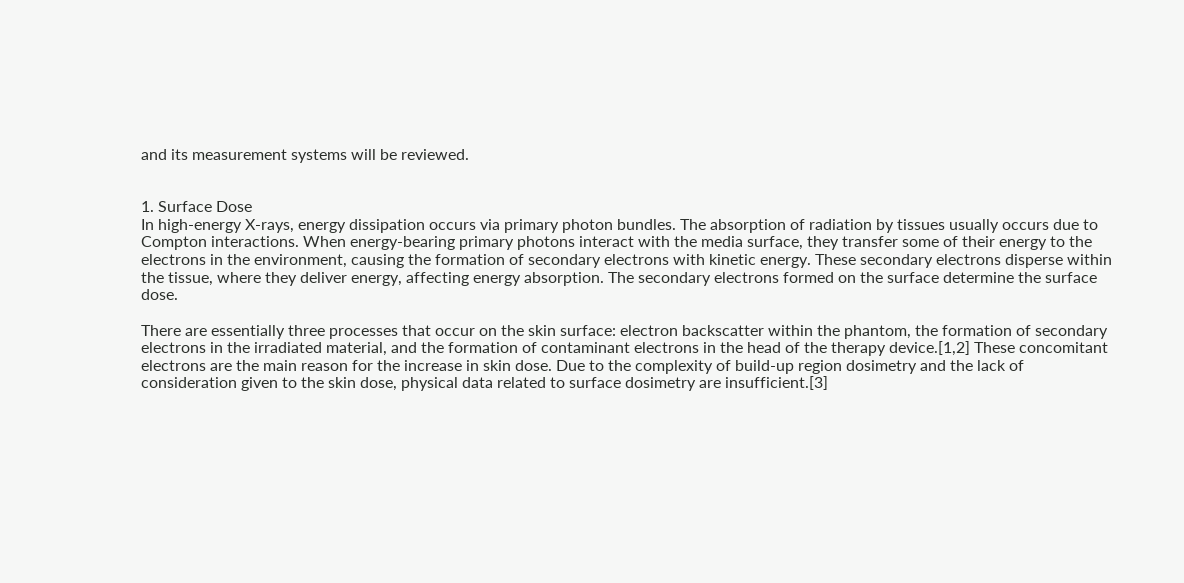and its measurement systems will be reviewed.


1. Surface Dose
In high-energy X-rays, energy dissipation occurs via primary photon bundles. The absorption of radiation by tissues usually occurs due to Compton interactions. When energy-bearing primary photons interact with the media surface, they transfer some of their energy to the electrons in the environment, causing the formation of secondary electrons with kinetic energy. These secondary electrons disperse within the tissue, where they deliver energy, affecting energy absorption. The secondary electrons formed on the surface determine the surface dose.

There are essentially three processes that occur on the skin surface: electron backscatter within the phantom, the formation of secondary electrons in the irradiated material, and the formation of contaminant electrons in the head of the therapy device.[1,2] These concomitant electrons are the main reason for the increase in skin dose. Due to the complexity of build-up region dosimetry and the lack of consideration given to the skin dose, physical data related to surface dosimetry are insufficient.[3]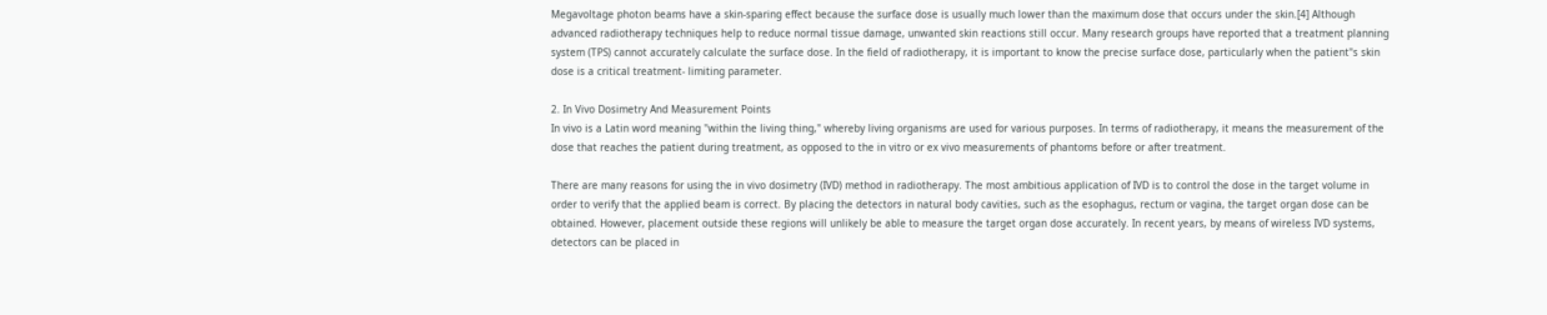Megavoltage photon beams have a skin-sparing effect because the surface dose is usually much lower than the maximum dose that occurs under the skin.[4] Although advanced radiotherapy techniques help to reduce normal tissue damage, unwanted skin reactions still occur. Many research groups have reported that a treatment planning system (TPS) cannot accurately calculate the surface dose. In the field of radiotherapy, it is important to know the precise surface dose, particularly when the patient"s skin dose is a critical treatment- limiting parameter.

2. In Vivo Dosimetry And Measurement Points
In vivo is a Latin word meaning "within the living thing," whereby living organisms are used for various purposes. In terms of radiotherapy, it means the measurement of the dose that reaches the patient during treatment, as opposed to the in vitro or ex vivo measurements of phantoms before or after treatment.

There are many reasons for using the in vivo dosimetry (IVD) method in radiotherapy. The most ambitious application of IVD is to control the dose in the target volume in order to verify that the applied beam is correct. By placing the detectors in natural body cavities, such as the esophagus, rectum or vagina, the target organ dose can be obtained. However, placement outside these regions will unlikely be able to measure the target organ dose accurately. In recent years, by means of wireless IVD systems, detectors can be placed in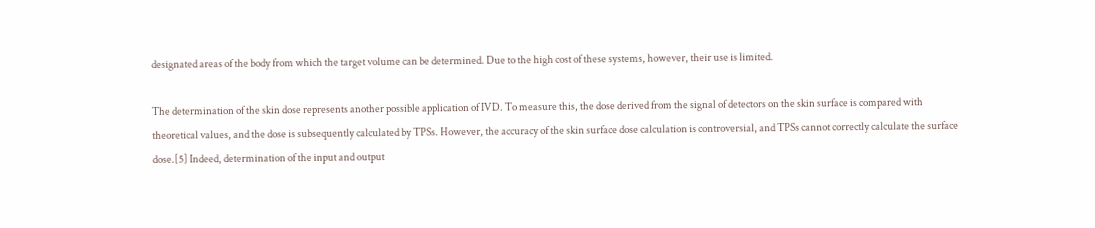designated areas of the body from which the target volume can be determined. Due to the high cost of these systems, however, their use is limited.

The determination of the skin dose represents another possible application of IVD. To measure this, the dose derived from the signal of detectors on the skin surface is compared with theoretical values, and the dose is subsequently calculated by TPSs. However, the accuracy of the skin surface dose calculation is controversial, and TPSs cannot correctly calculate the surface dose.[5] Indeed, determination of the input and output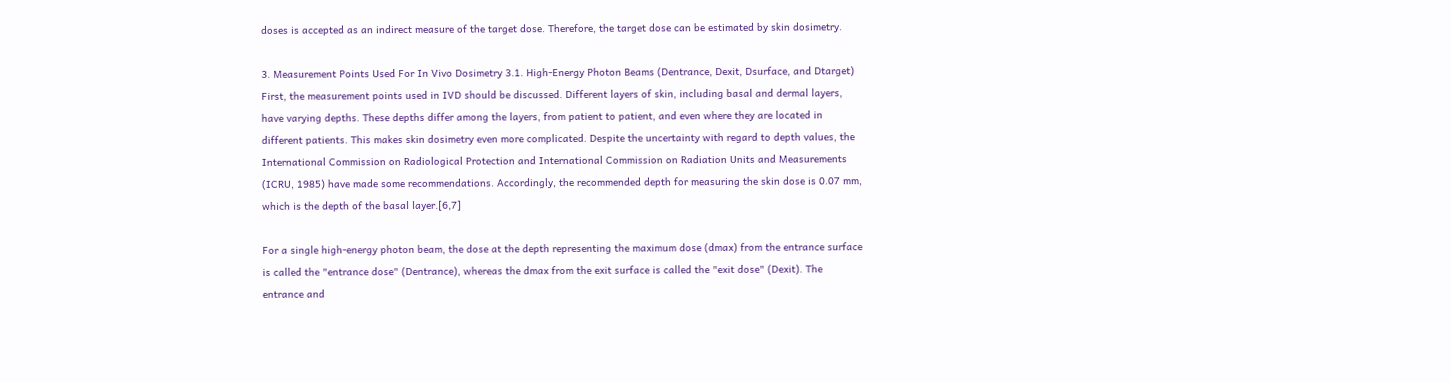doses is accepted as an indirect measure of the target dose. Therefore, the target dose can be estimated by skin dosimetry.

3. Measurement Points Used For In Vivo Dosimetry 3.1. High-Energy Photon Beams (Dentrance, Dexit, Dsurface, and Dtarget)
First, the measurement points used in IVD should be discussed. Different layers of skin, including basal and dermal layers, have varying depths. These depths differ among the layers, from patient to patient, and even where they are located in different patients. This makes skin dosimetry even more complicated. Despite the uncertainty with regard to depth values, the International Commission on Radiological Protection and International Commission on Radiation Units and Measurements (ICRU, 1985) have made some recommendations. Accordingly, the recommended depth for measuring the skin dose is 0.07 mm, which is the depth of the basal layer.[6,7]

For a single high-energy photon beam, the dose at the depth representing the maximum dose (dmax) from the entrance surface is called the "entrance dose" (Dentrance), whereas the dmax from the exit surface is called the "exit dose" (Dexit). The entrance and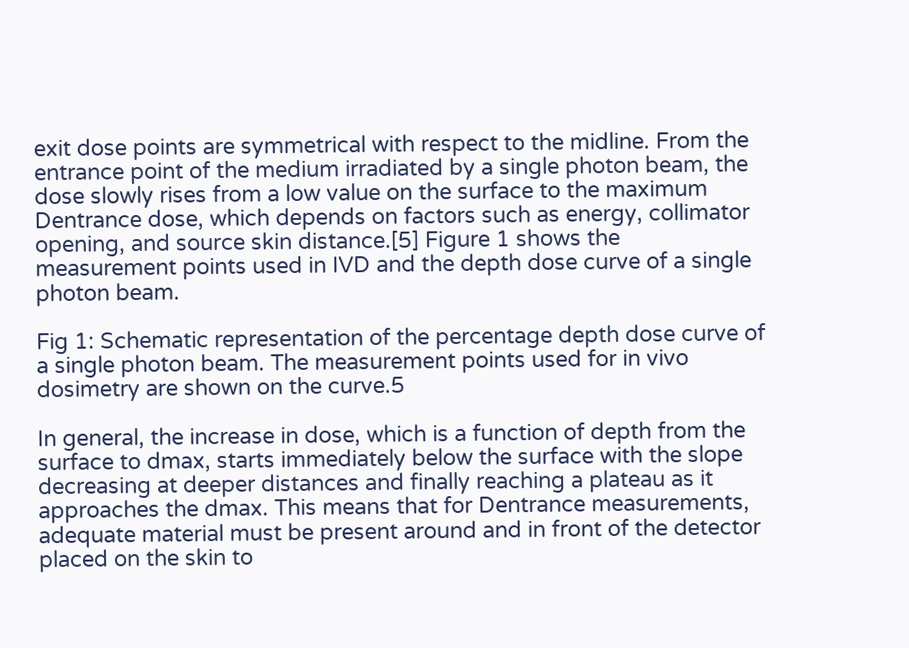exit dose points are symmetrical with respect to the midline. From the entrance point of the medium irradiated by a single photon beam, the dose slowly rises from a low value on the surface to the maximum Dentrance dose, which depends on factors such as energy, collimator opening, and source skin distance.[5] Figure 1 shows the measurement points used in IVD and the depth dose curve of a single photon beam.

Fig 1: Schematic representation of the percentage depth dose curve of a single photon beam. The measurement points used for in vivo dosimetry are shown on the curve.5

In general, the increase in dose, which is a function of depth from the surface to dmax, starts immediately below the surface with the slope decreasing at deeper distances and finally reaching a plateau as it approaches the dmax. This means that for Dentrance measurements, adequate material must be present around and in front of the detector placed on the skin to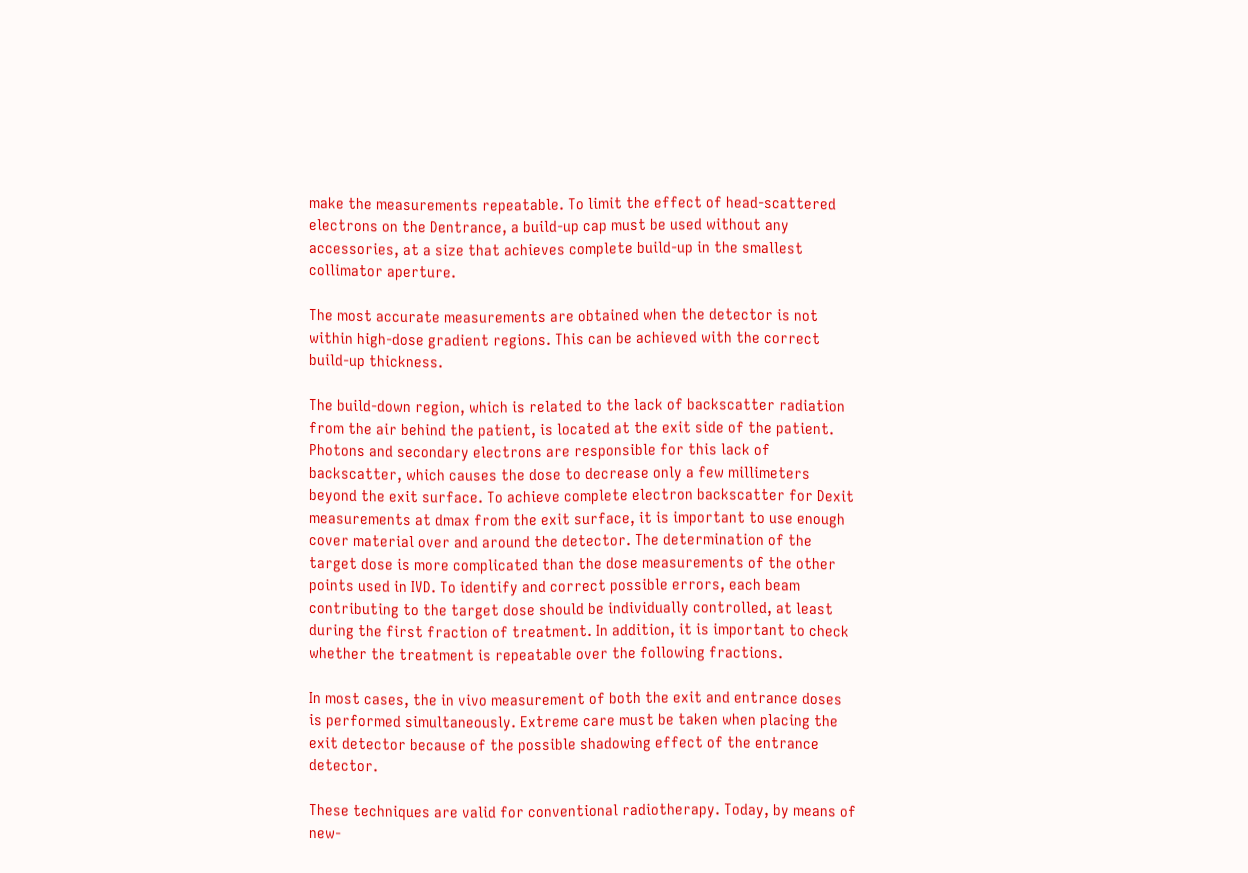make the measurements repeatable. To limit the effect of head-scattered electrons on the Dentrance, a build-up cap must be used without any accessories, at a size that achieves complete build-up in the smallest collimator aperture.

The most accurate measurements are obtained when the detector is not within high-dose gradient regions. This can be achieved with the correct build-up thickness.

The build-down region, which is related to the lack of backscatter radiation from the air behind the patient, is located at the exit side of the patient. Photons and secondary electrons are responsible for this lack of backscatter, which causes the dose to decrease only a few millimeters beyond the exit surface. To achieve complete electron backscatter for Dexit measurements at dmax from the exit surface, it is important to use enough cover material over and around the detector. The determination of the target dose is more complicated than the dose measurements of the other points used in IVD. To identify and correct possible errors, each beam contributing to the target dose should be individually controlled, at least during the first fraction of treatment. In addition, it is important to check whether the treatment is repeatable over the following fractions.

In most cases, the in vivo measurement of both the exit and entrance doses is performed simultaneously. Extreme care must be taken when placing the exit detector because of the possible shadowing effect of the entrance detector.

These techniques are valid for conventional radiotherapy. Today, by means of new-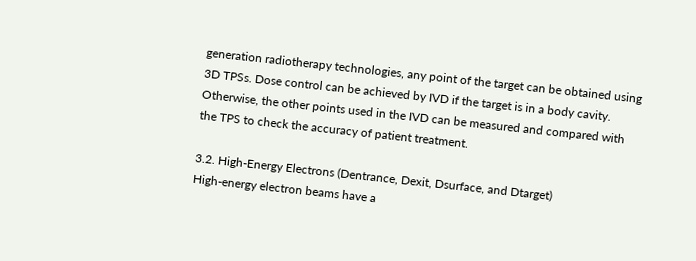generation radiotherapy technologies, any point of the target can be obtained using 3D TPSs. Dose control can be achieved by IVD if the target is in a body cavity. Otherwise, the other points used in the IVD can be measured and compared with the TPS to check the accuracy of patient treatment.

3.2. High-Energy Electrons (Dentrance, Dexit, Dsurface, and Dtarget)
High-energy electron beams have a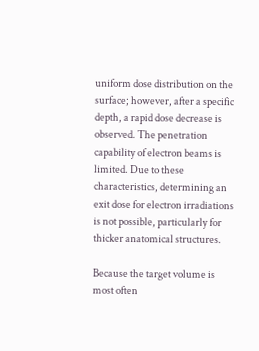uniform dose distribution on the surface; however, after a specific depth, a rapid dose decrease is observed. The penetration capability of electron beams is limited. Due to these characteristics, determining an exit dose for electron irradiations is not possible, particularly for thicker anatomical structures.

Because the target volume is most often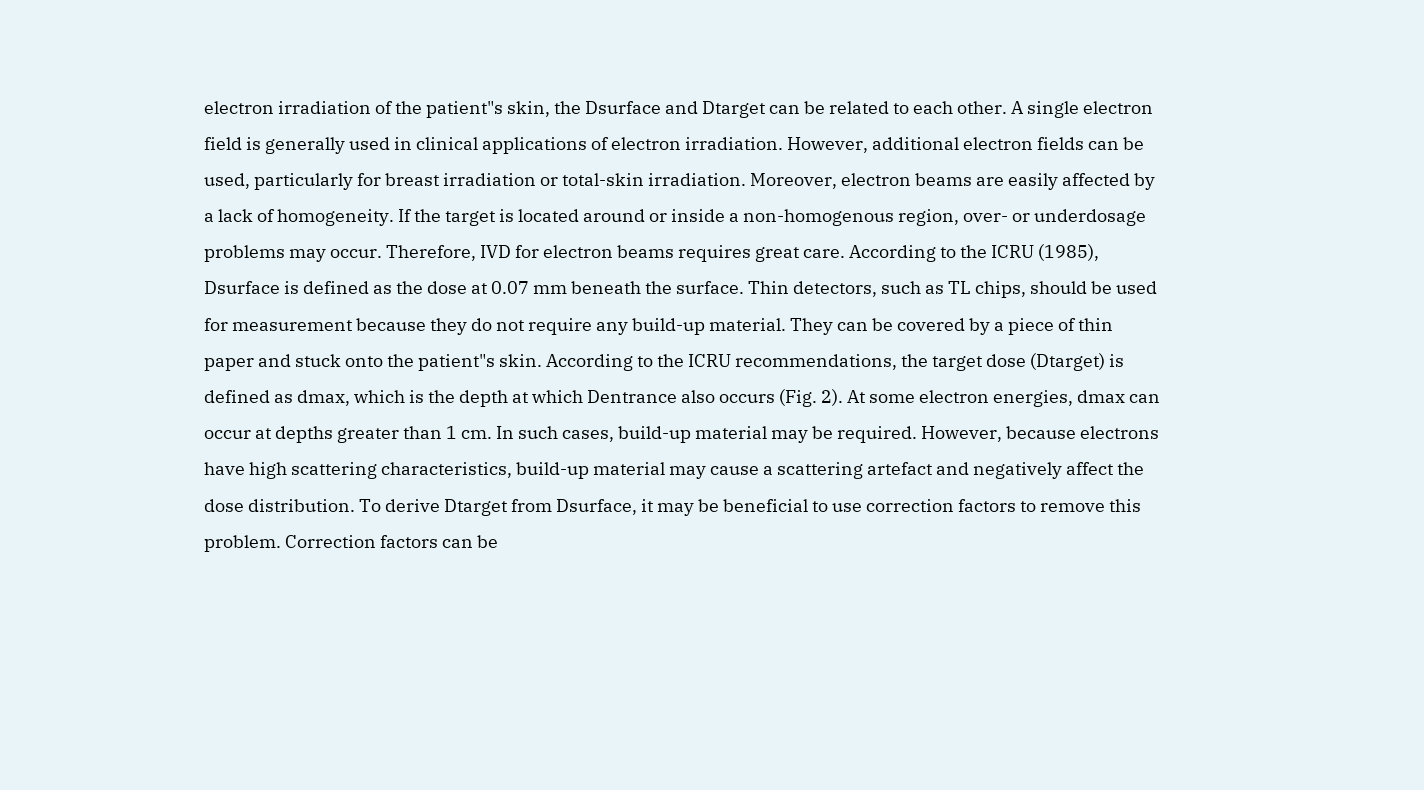electron irradiation of the patient"s skin, the Dsurface and Dtarget can be related to each other. A single electron field is generally used in clinical applications of electron irradiation. However, additional electron fields can be used, particularly for breast irradiation or total-skin irradiation. Moreover, electron beams are easily affected by a lack of homogeneity. If the target is located around or inside a non-homogenous region, over- or underdosage problems may occur. Therefore, IVD for electron beams requires great care. According to the ICRU (1985), Dsurface is defined as the dose at 0.07 mm beneath the surface. Thin detectors, such as TL chips, should be used for measurement because they do not require any build-up material. They can be covered by a piece of thin paper and stuck onto the patient"s skin. According to the ICRU recommendations, the target dose (Dtarget) is defined as dmax, which is the depth at which Dentrance also occurs (Fig. 2). At some electron energies, dmax can occur at depths greater than 1 cm. In such cases, build-up material may be required. However, because electrons have high scattering characteristics, build-up material may cause a scattering artefact and negatively affect the dose distribution. To derive Dtarget from Dsurface, it may be beneficial to use correction factors to remove this problem. Correction factors can be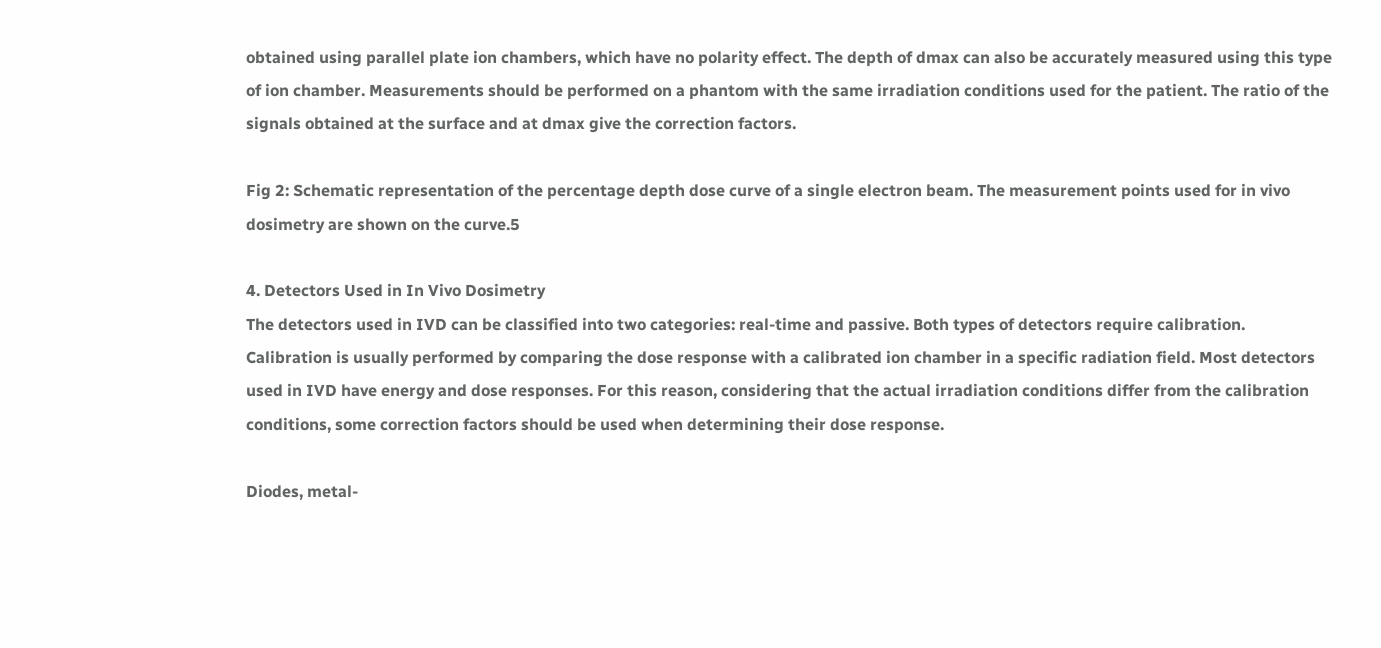obtained using parallel plate ion chambers, which have no polarity effect. The depth of dmax can also be accurately measured using this type of ion chamber. Measurements should be performed on a phantom with the same irradiation conditions used for the patient. The ratio of the signals obtained at the surface and at dmax give the correction factors.

Fig 2: Schematic representation of the percentage depth dose curve of a single electron beam. The measurement points used for in vivo dosimetry are shown on the curve.5

4. Detectors Used in In Vivo Dosimetry
The detectors used in IVD can be classified into two categories: real-time and passive. Both types of detectors require calibration. Calibration is usually performed by comparing the dose response with a calibrated ion chamber in a specific radiation field. Most detectors used in IVD have energy and dose responses. For this reason, considering that the actual irradiation conditions differ from the calibration conditions, some correction factors should be used when determining their dose response.

Diodes, metal-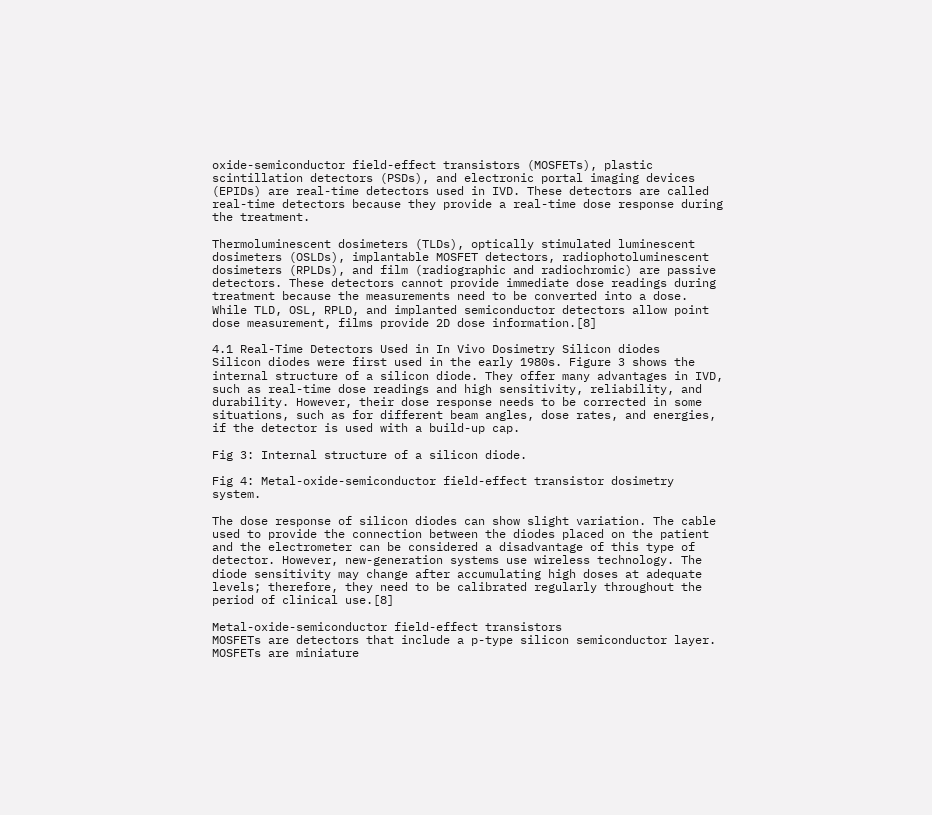oxide-semiconductor field-effect transistors (MOSFETs), plastic scintillation detectors (PSDs), and electronic portal imaging devices (EPIDs) are real-time detectors used in IVD. These detectors are called real-time detectors because they provide a real-time dose response during the treatment.

Thermoluminescent dosimeters (TLDs), optically stimulated luminescent dosimeters (OSLDs), implantable MOSFET detectors, radiophotoluminescent dosimeters (RPLDs), and film (radiographic and radiochromic) are passive detectors. These detectors cannot provide immediate dose readings during treatment because the measurements need to be converted into a dose. While TLD, OSL, RPLD, and implanted semiconductor detectors allow point dose measurement, films provide 2D dose information.[8]

4.1 Real-Time Detectors Used in In Vivo Dosimetry Silicon diodes
Silicon diodes were first used in the early 1980s. Figure 3 shows the internal structure of a silicon diode. They offer many advantages in IVD, such as real-time dose readings and high sensitivity, reliability, and durability. However, their dose response needs to be corrected in some situations, such as for different beam angles, dose rates, and energies, if the detector is used with a build-up cap.

Fig 3: Internal structure of a silicon diode.

Fig 4: Metal-oxide-semiconductor field-effect transistor dosimetry system.

The dose response of silicon diodes can show slight variation. The cable used to provide the connection between the diodes placed on the patient and the electrometer can be considered a disadvantage of this type of detector. However, new-generation systems use wireless technology. The diode sensitivity may change after accumulating high doses at adequate levels; therefore, they need to be calibrated regularly throughout the period of clinical use.[8]

Metal-oxide-semiconductor field-effect transistors
MOSFETs are detectors that include a p-type silicon semiconductor layer. MOSFETs are miniature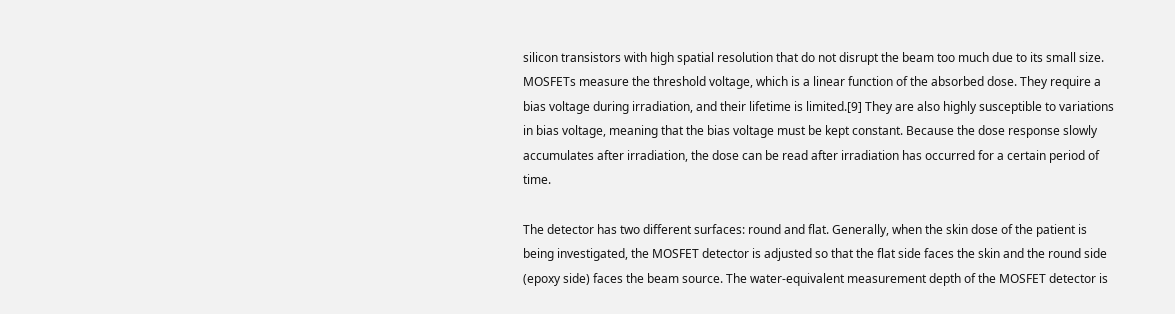silicon transistors with high spatial resolution that do not disrupt the beam too much due to its small size. MOSFETs measure the threshold voltage, which is a linear function of the absorbed dose. They require a bias voltage during irradiation, and their lifetime is limited.[9] They are also highly susceptible to variations in bias voltage, meaning that the bias voltage must be kept constant. Because the dose response slowly accumulates after irradiation, the dose can be read after irradiation has occurred for a certain period of time.

The detector has two different surfaces: round and flat. Generally, when the skin dose of the patient is being investigated, the MOSFET detector is adjusted so that the flat side faces the skin and the round side (epoxy side) faces the beam source. The water-equivalent measurement depth of the MOSFET detector is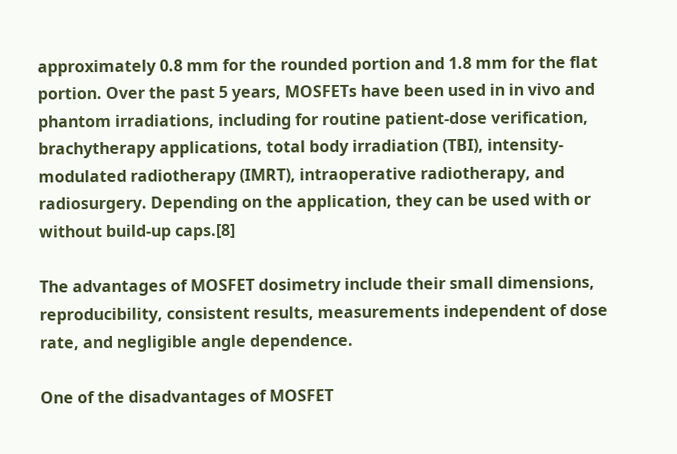approximately 0.8 mm for the rounded portion and 1.8 mm for the flat portion. Over the past 5 years, MOSFETs have been used in in vivo and phantom irradiations, including for routine patient-dose verification, brachytherapy applications, total body irradiation (TBI), intensity-modulated radiotherapy (IMRT), intraoperative radiotherapy, and radiosurgery. Depending on the application, they can be used with or without build-up caps.[8]

The advantages of MOSFET dosimetry include their small dimensions, reproducibility, consistent results, measurements independent of dose rate, and negligible angle dependence.

One of the disadvantages of MOSFET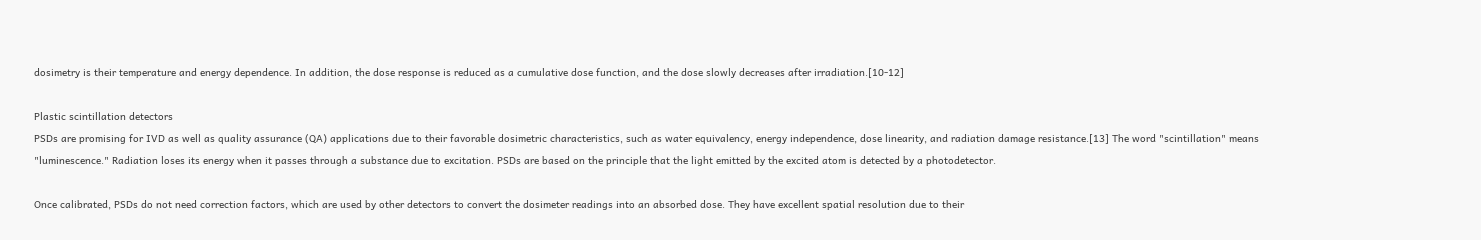dosimetry is their temperature and energy dependence. In addition, the dose response is reduced as a cumulative dose function, and the dose slowly decreases after irradiation.[10-12]

Plastic scintillation detectors
PSDs are promising for IVD as well as quality assurance (QA) applications due to their favorable dosimetric characteristics, such as water equivalency, energy independence, dose linearity, and radiation damage resistance.[13] The word "scintillation" means "luminescence." Radiation loses its energy when it passes through a substance due to excitation. PSDs are based on the principle that the light emitted by the excited atom is detected by a photodetector.

Once calibrated, PSDs do not need correction factors, which are used by other detectors to convert the dosimeter readings into an absorbed dose. They have excellent spatial resolution due to their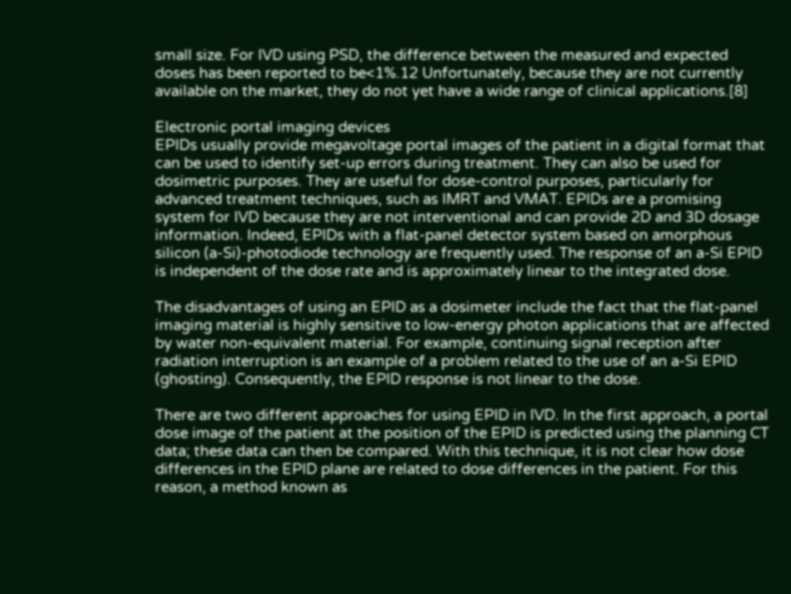small size. For IVD using PSD, the difference between the measured and expected doses has been reported to be<1%.12 Unfortunately, because they are not currently available on the market, they do not yet have a wide range of clinical applications.[8]

Electronic portal imaging devices
EPIDs usually provide megavoltage portal images of the patient in a digital format that can be used to identify set-up errors during treatment. They can also be used for dosimetric purposes. They are useful for dose-control purposes, particularly for advanced treatment techniques, such as IMRT and VMAT. EPIDs are a promising system for IVD because they are not interventional and can provide 2D and 3D dosage information. Indeed, EPIDs with a flat-panel detector system based on amorphous silicon (a-Si)-photodiode technology are frequently used. The response of an a-Si EPID is independent of the dose rate and is approximately linear to the integrated dose.

The disadvantages of using an EPID as a dosimeter include the fact that the flat-panel imaging material is highly sensitive to low-energy photon applications that are affected by water non-equivalent material. For example, continuing signal reception after radiation interruption is an example of a problem related to the use of an a-Si EPID (ghosting). Consequently, the EPID response is not linear to the dose.

There are two different approaches for using EPID in IVD. In the first approach, a portal dose image of the patient at the position of the EPID is predicted using the planning CT data; these data can then be compared. With this technique, it is not clear how dose differences in the EPID plane are related to dose differences in the patient. For this reason, a method known as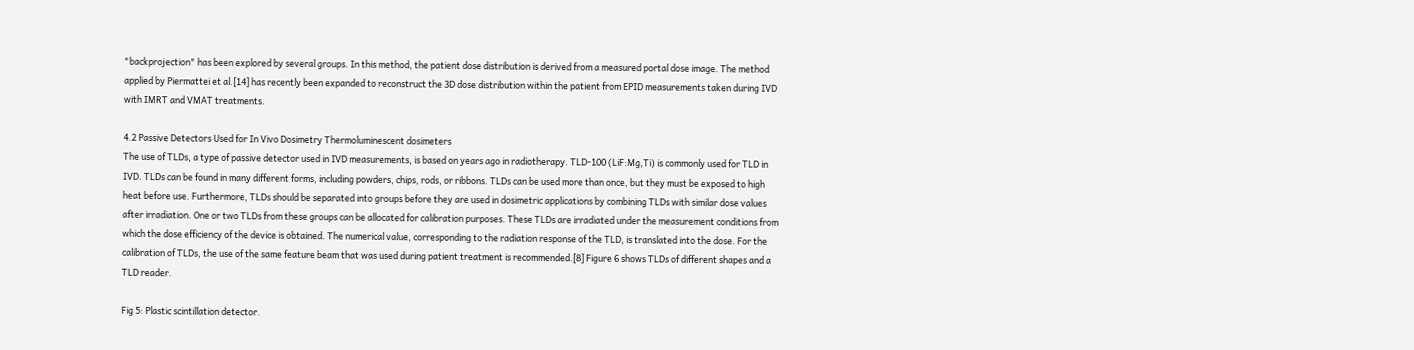"backprojection" has been explored by several groups. In this method, the patient dose distribution is derived from a measured portal dose image. The method applied by Piermattei et al.[14] has recently been expanded to reconstruct the 3D dose distribution within the patient from EPID measurements taken during IVD with IMRT and VMAT treatments.

4.2 Passive Detectors Used for In Vivo Dosimetry Thermoluminescent dosimeters
The use of TLDs, a type of passive detector used in IVD measurements, is based on years ago in radiotherapy. TLD-100 (LiF:Mg,Ti) is commonly used for TLD in IVD. TLDs can be found in many different forms, including powders, chips, rods, or ribbons. TLDs can be used more than once, but they must be exposed to high heat before use. Furthermore, TLDs should be separated into groups before they are used in dosimetric applications by combining TLDs with similar dose values after irradiation. One or two TLDs from these groups can be allocated for calibration purposes. These TLDs are irradiated under the measurement conditions from which the dose efficiency of the device is obtained. The numerical value, corresponding to the radiation response of the TLD, is translated into the dose. For the calibration of TLDs, the use of the same feature beam that was used during patient treatment is recommended.[8] Figure 6 shows TLDs of different shapes and a TLD reader.

Fig 5: Plastic scintillation detector.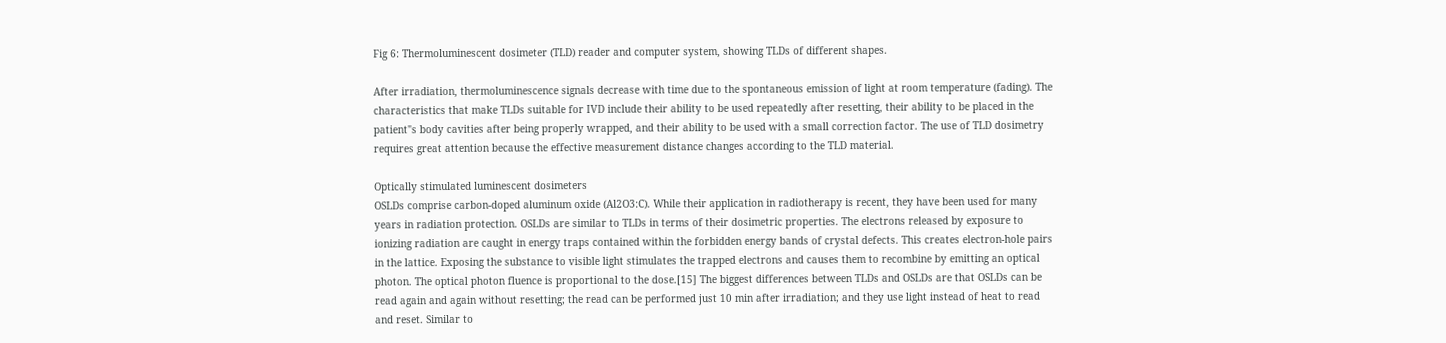Fig 6: Thermoluminescent dosimeter (TLD) reader and computer system, showing TLDs of different shapes.

After irradiation, thermoluminescence signals decrease with time due to the spontaneous emission of light at room temperature (fading). The characteristics that make TLDs suitable for IVD include their ability to be used repeatedly after resetting, their ability to be placed in the patient"s body cavities after being properly wrapped, and their ability to be used with a small correction factor. The use of TLD dosimetry requires great attention because the effective measurement distance changes according to the TLD material.

Optically stimulated luminescent dosimeters
OSLDs comprise carbon-doped aluminum oxide (Al2O3:C). While their application in radiotherapy is recent, they have been used for many years in radiation protection. OSLDs are similar to TLDs in terms of their dosimetric properties. The electrons released by exposure to ionizing radiation are caught in energy traps contained within the forbidden energy bands of crystal defects. This creates electron-hole pairs in the lattice. Exposing the substance to visible light stimulates the trapped electrons and causes them to recombine by emitting an optical photon. The optical photon fluence is proportional to the dose.[15] The biggest differences between TLDs and OSLDs are that OSLDs can be read again and again without resetting; the read can be performed just 10 min after irradiation; and they use light instead of heat to read and reset. Similar to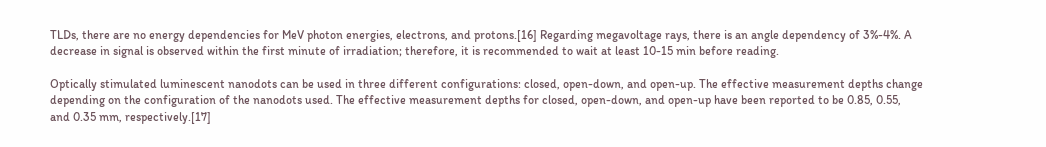TLDs, there are no energy dependencies for MeV photon energies, electrons, and protons.[16] Regarding megavoltage rays, there is an angle dependency of 3%-4%. A decrease in signal is observed within the first minute of irradiation; therefore, it is recommended to wait at least 10-15 min before reading.

Optically stimulated luminescent nanodots can be used in three different configurations: closed, open-down, and open-up. The effective measurement depths change depending on the configuration of the nanodots used. The effective measurement depths for closed, open-down, and open-up have been reported to be 0.85, 0.55, and 0.35 mm, respectively.[17]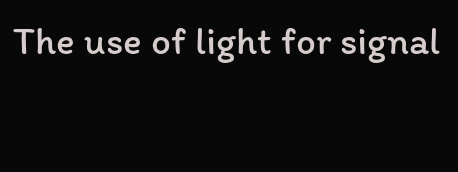The use of light for signal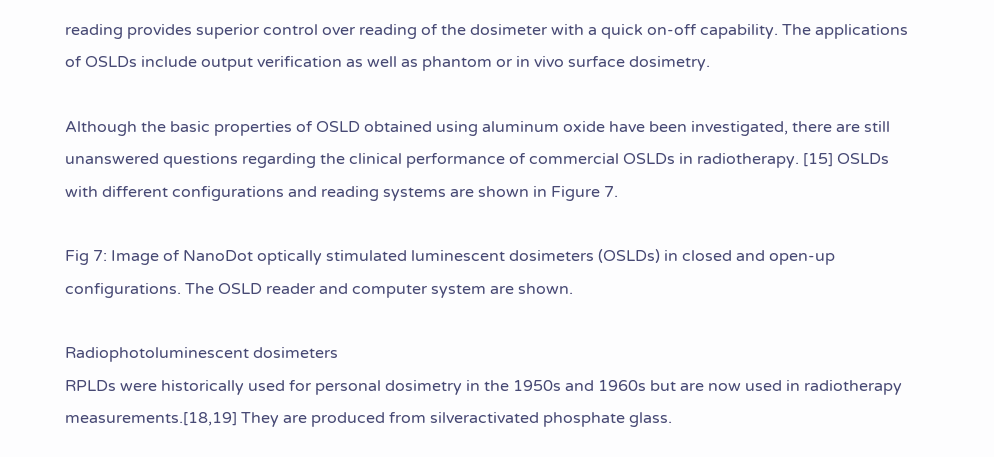reading provides superior control over reading of the dosimeter with a quick on-off capability. The applications of OSLDs include output verification as well as phantom or in vivo surface dosimetry.

Although the basic properties of OSLD obtained using aluminum oxide have been investigated, there are still unanswered questions regarding the clinical performance of commercial OSLDs in radiotherapy. [15] OSLDs with different configurations and reading systems are shown in Figure 7.

Fig 7: Image of NanoDot optically stimulated luminescent dosimeters (OSLDs) in closed and open-up configurations. The OSLD reader and computer system are shown.

Radiophotoluminescent dosimeters
RPLDs were historically used for personal dosimetry in the 1950s and 1960s but are now used in radiotherapy measurements.[18,19] They are produced from silveractivated phosphate glass.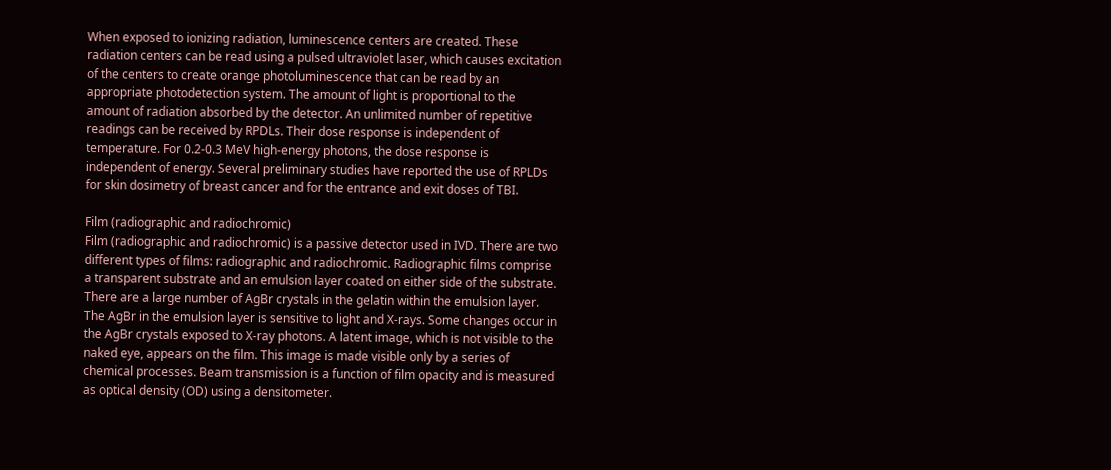When exposed to ionizing radiation, luminescence centers are created. These radiation centers can be read using a pulsed ultraviolet laser, which causes excitation of the centers to create orange photoluminescence that can be read by an appropriate photodetection system. The amount of light is proportional to the amount of radiation absorbed by the detector. An unlimited number of repetitive readings can be received by RPDLs. Their dose response is independent of temperature. For 0.2-0.3 MeV high-energy photons, the dose response is independent of energy. Several preliminary studies have reported the use of RPLDs for skin dosimetry of breast cancer and for the entrance and exit doses of TBI.

Film (radiographic and radiochromic)
Film (radiographic and radiochromic) is a passive detector used in IVD. There are two different types of films: radiographic and radiochromic. Radiographic films comprise a transparent substrate and an emulsion layer coated on either side of the substrate. There are a large number of AgBr crystals in the gelatin within the emulsion layer. The AgBr in the emulsion layer is sensitive to light and X-rays. Some changes occur in the AgBr crystals exposed to X-ray photons. A latent image, which is not visible to the naked eye, appears on the film. This image is made visible only by a series of chemical processes. Beam transmission is a function of film opacity and is measured as optical density (OD) using a densitometer.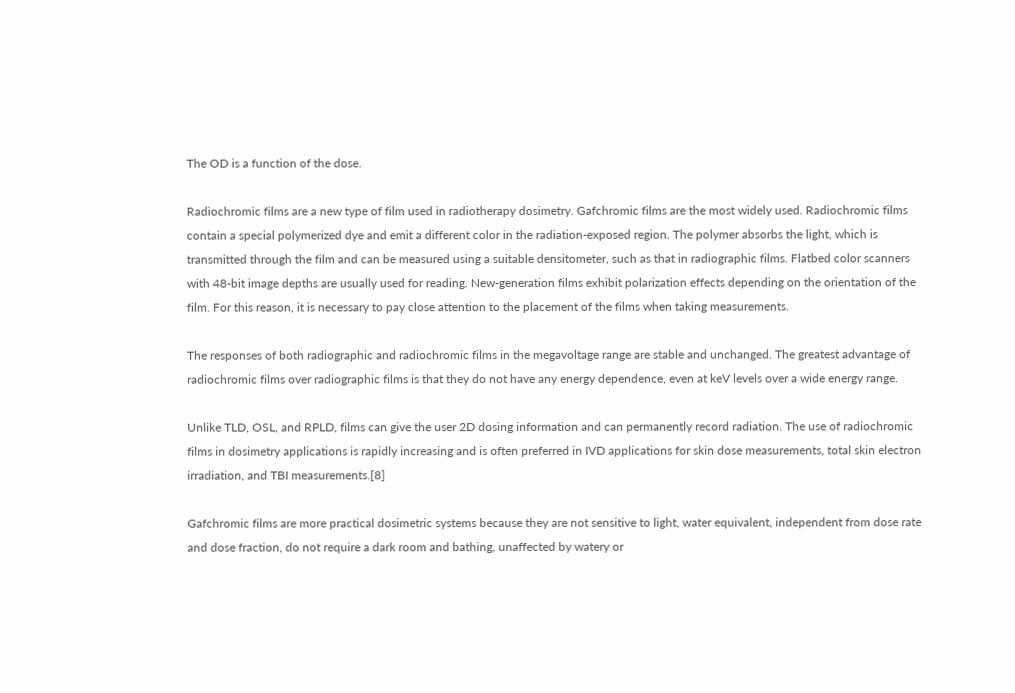The OD is a function of the dose.

Radiochromic films are a new type of film used in radiotherapy dosimetry. Gafchromic films are the most widely used. Radiochromic films contain a special polymerized dye and emit a different color in the radiation-exposed region. The polymer absorbs the light, which is transmitted through the film and can be measured using a suitable densitometer, such as that in radiographic films. Flatbed color scanners with 48-bit image depths are usually used for reading. New-generation films exhibit polarization effects depending on the orientation of the film. For this reason, it is necessary to pay close attention to the placement of the films when taking measurements.

The responses of both radiographic and radiochromic films in the megavoltage range are stable and unchanged. The greatest advantage of radiochromic films over radiographic films is that they do not have any energy dependence, even at keV levels over a wide energy range.

Unlike TLD, OSL, and RPLD, films can give the user 2D dosing information and can permanently record radiation. The use of radiochromic films in dosimetry applications is rapidly increasing and is often preferred in IVD applications for skin dose measurements, total skin electron irradiation, and TBI measurements.[8]

Gafchromic films are more practical dosimetric systems because they are not sensitive to light, water equivalent, independent from dose rate and dose fraction, do not require a dark room and bathing, unaffected by watery or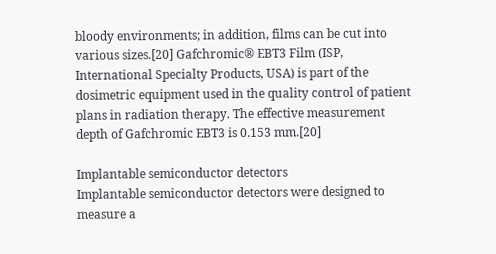bloody environments; in addition, films can be cut into various sizes.[20] Gafchromic® EBT3 Film (ISP, International Specialty Products, USA) is part of the dosimetric equipment used in the quality control of patient plans in radiation therapy. The effective measurement depth of Gafchromic EBT3 is 0.153 mm.[20]

Implantable semiconductor detectors
Implantable semiconductor detectors were designed to measure a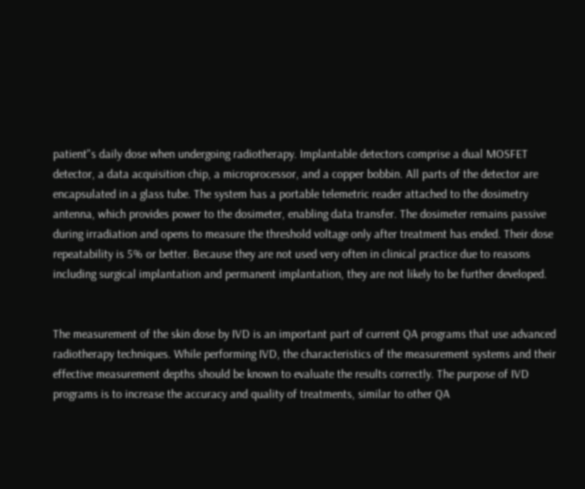patient"s daily dose when undergoing radiotherapy. Implantable detectors comprise a dual MOSFET detector, a data acquisition chip, a microprocessor, and a copper bobbin. All parts of the detector are encapsulated in a glass tube. The system has a portable telemetric reader attached to the dosimetry antenna, which provides power to the dosimeter, enabling data transfer. The dosimeter remains passive during irradiation and opens to measure the threshold voltage only after treatment has ended. Their dose repeatability is 5% or better. Because they are not used very often in clinical practice due to reasons including surgical implantation and permanent implantation, they are not likely to be further developed.


The measurement of the skin dose by IVD is an important part of current QA programs that use advanced radiotherapy techniques. While performing IVD, the characteristics of the measurement systems and their effective measurement depths should be known to evaluate the results correctly. The purpose of IVD programs is to increase the accuracy and quality of treatments, similar to other QA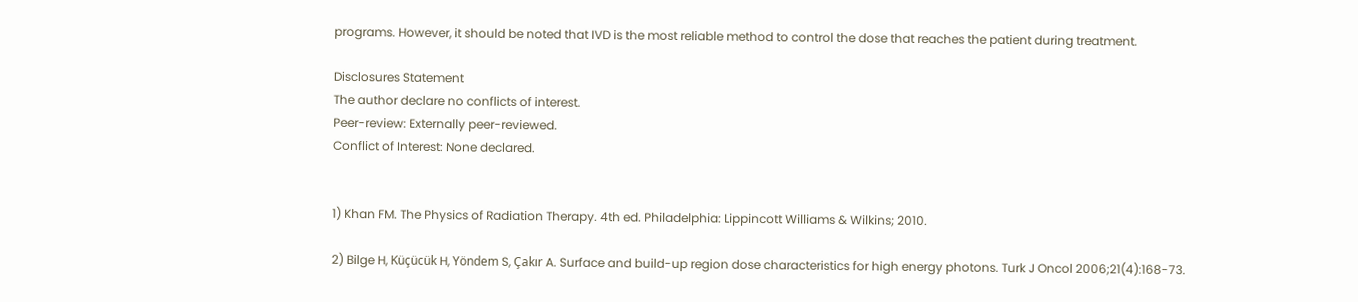programs. However, it should be noted that IVD is the most reliable method to control the dose that reaches the patient during treatment.

Disclosures Statement
The author declare no conflicts of interest.
Peer-review: Externally peer-reviewed.
Conflict of Interest: None declared.


1) Khan FM. The Physics of Radiation Therapy. 4th ed. Philadelphia: Lippincott Williams & Wilkins; 2010.

2) Bilge H, Küçücük H, Yöndem S, Çakır A. Surface and build-up region dose characteristics for high energy photons. Turk J Oncol 2006;21(4):168-73.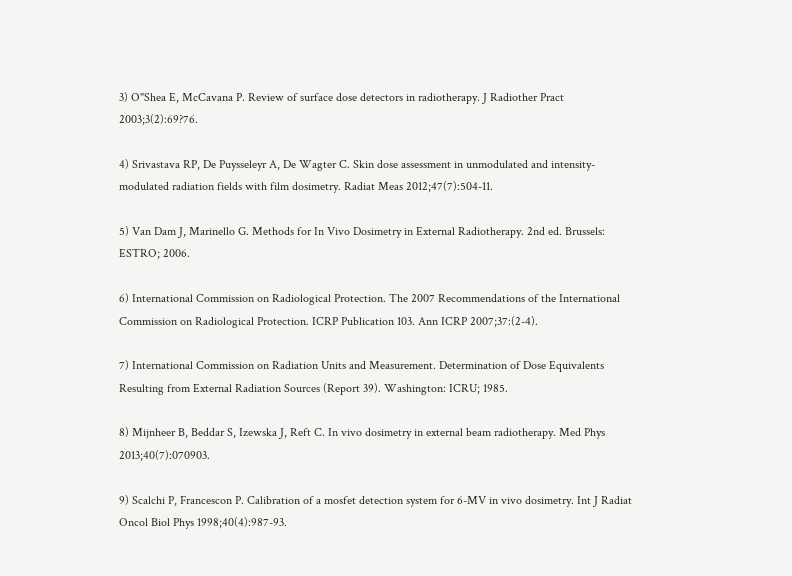3) O"Shea E, McCavana P. Review of surface dose detectors in radiotherapy. J Radiother Pract 2003;3(2):69?76.

4) Srivastava RP, De Puysseleyr A, De Wagter C. Skin dose assessment in unmodulated and intensity-modulated radiation fields with film dosimetry. Radiat Meas 2012;47(7):504-11.

5) Van Dam J, Marinello G. Methods for In Vivo Dosimetry in External Radiotherapy. 2nd ed. Brussels: ESTRO; 2006.

6) International Commission on Radiological Protection. The 2007 Recommendations of the International Commission on Radiological Protection. ICRP Publication 103. Ann ICRP 2007;37:(2-4).

7) International Commission on Radiation Units and Measurement. Determination of Dose Equivalents Resulting from External Radiation Sources (Report 39). Washington: ICRU; 1985.

8) Mijnheer B, Beddar S, Izewska J, Reft C. In vivo dosimetry in external beam radiotherapy. Med Phys 2013;40(7):070903.

9) Scalchi P, Francescon P. Calibration of a mosfet detection system for 6-MV in vivo dosimetry. Int J Radiat Oncol Biol Phys 1998;40(4):987-93.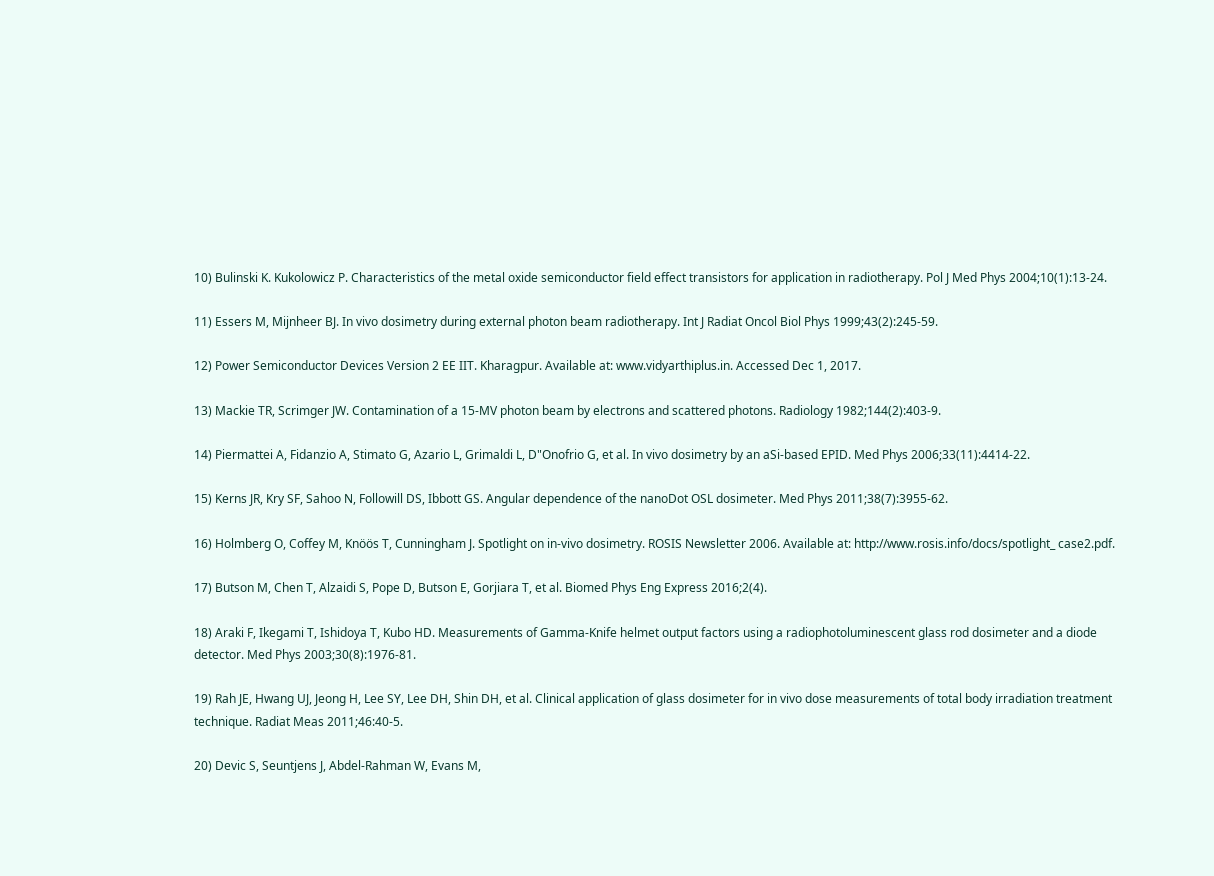10) Bulinski K. Kukolowicz P. Characteristics of the metal oxide semiconductor field effect transistors for application in radiotherapy. Pol J Med Phys 2004;10(1):13-24.

11) Essers M, Mijnheer BJ. In vivo dosimetry during external photon beam radiotherapy. Int J Radiat Oncol Biol Phys 1999;43(2):245-59.

12) Power Semiconductor Devices Version 2 EE IIT. Kharagpur. Available at: www.vidyarthiplus.in. Accessed Dec 1, 2017.

13) Mackie TR, Scrimger JW. Contamination of a 15-MV photon beam by electrons and scattered photons. Radiology 1982;144(2):403-9.

14) Piermattei A, Fidanzio A, Stimato G, Azario L, Grimaldi L, D"Onofrio G, et al. In vivo dosimetry by an aSi-based EPID. Med Phys 2006;33(11):4414-22.

15) Kerns JR, Kry SF, Sahoo N, Followill DS, Ibbott GS. Angular dependence of the nanoDot OSL dosimeter. Med Phys 2011;38(7):3955-62.

16) Holmberg O, Coffey M, Knöös T, Cunningham J. Spotlight on in-vivo dosimetry. ROSIS Newsletter 2006. Available at: http://www.rosis.info/docs/spotlight_ case2.pdf.

17) Butson M, Chen T, Alzaidi S, Pope D, Butson E, Gorjiara T, et al. Biomed Phys Eng Express 2016;2(4).

18) Araki F, Ikegami T, Ishidoya T, Kubo HD. Measurements of Gamma-Knife helmet output factors using a radiophotoluminescent glass rod dosimeter and a diode detector. Med Phys 2003;30(8):1976-81.

19) Rah JE, Hwang UJ, Jeong H, Lee SY, Lee DH, Shin DH, et al. Clinical application of glass dosimeter for in vivo dose measurements of total body irradiation treatment technique. Radiat Meas 2011;46:40-5.

20) Devic S, Seuntjens J, Abdel-Rahman W, Evans M,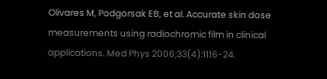Olivares M, Podgorsak EB, et al. Accurate skin dose measurements using radiochromic film in clinical applications. Med Phys 2006;33(4):1116-24.